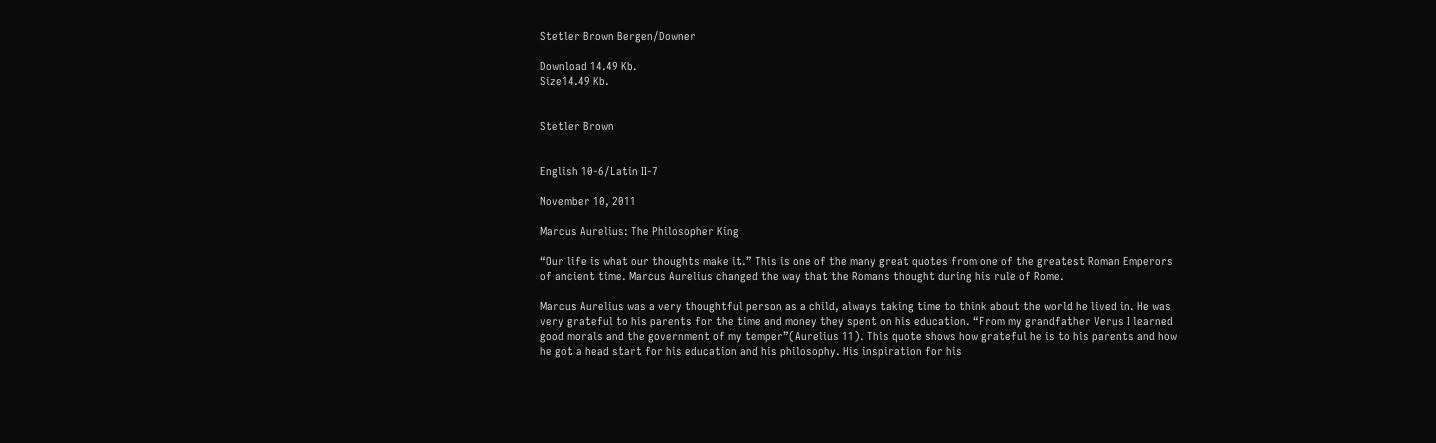Stetler Brown Bergen/Downer

Download 14.49 Kb.
Size14.49 Kb.


Stetler Brown


English 10-6/Latin II-7

November 10, 2011

Marcus Aurelius: The Philosopher King

“Our life is what our thoughts make it.” This is one of the many great quotes from one of the greatest Roman Emperors of ancient time. Marcus Aurelius changed the way that the Romans thought during his rule of Rome.

Marcus Aurelius was a very thoughtful person as a child, always taking time to think about the world he lived in. He was very grateful to his parents for the time and money they spent on his education. “From my grandfather Verus I learned good morals and the government of my temper”(Aurelius 11). This quote shows how grateful he is to his parents and how he got a head start for his education and his philosophy. His inspiration for his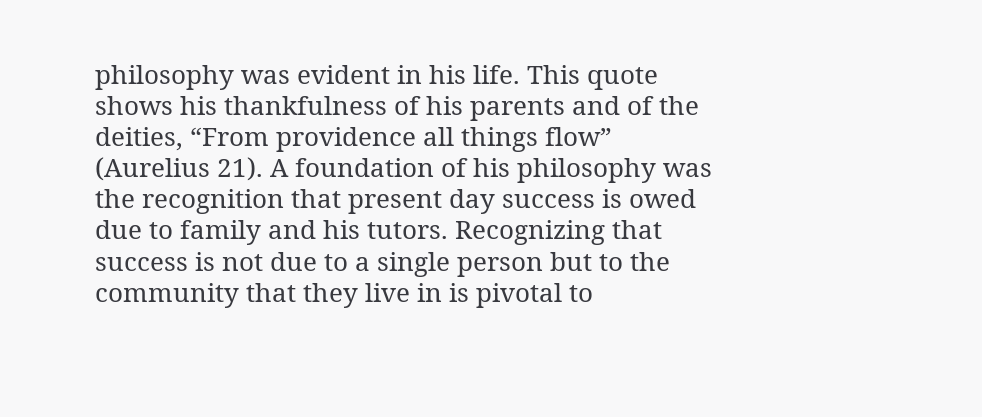philosophy was evident in his life. This quote shows his thankfulness of his parents and of the deities, “From providence all things flow” (Aurelius 21). A foundation of his philosophy was the recognition that present day success is owed due to family and his tutors. Recognizing that success is not due to a single person but to the community that they live in is pivotal to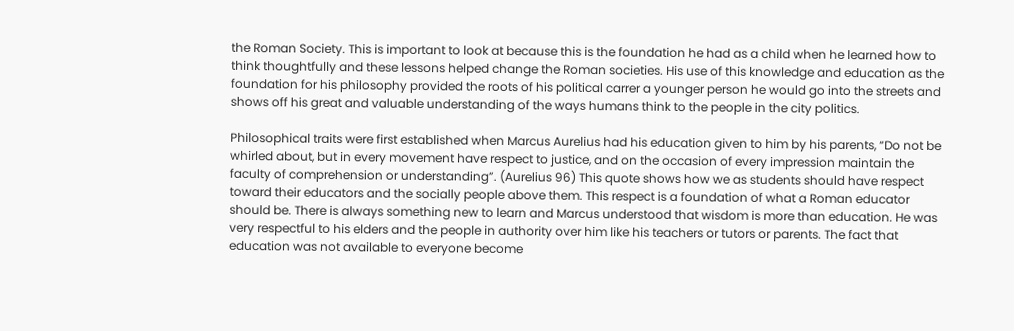the Roman Society. This is important to look at because this is the foundation he had as a child when he learned how to think thoughtfully and these lessons helped change the Roman societies. His use of this knowledge and education as the foundation for his philosophy provided the roots of his political carrer a younger person he would go into the streets and shows off his great and valuable understanding of the ways humans think to the people in the city politics.

Philosophical traits were first established when Marcus Aurelius had his education given to him by his parents, “Do not be whirled about, but in every movement have respect to justice, and on the occasion of every impression maintain the faculty of comprehension or understanding”. (Aurelius 96) This quote shows how we as students should have respect toward their educators and the socially people above them. This respect is a foundation of what a Roman educator should be. There is always something new to learn and Marcus understood that wisdom is more than education. He was very respectful to his elders and the people in authority over him like his teachers or tutors or parents. The fact that education was not available to everyone become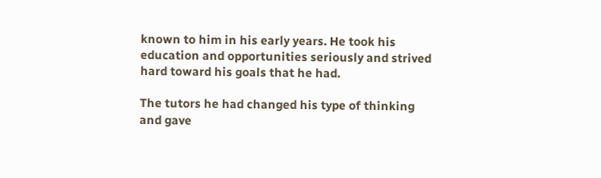known to him in his early years. He took his education and opportunities seriously and strived hard toward his goals that he had.

The tutors he had changed his type of thinking and gave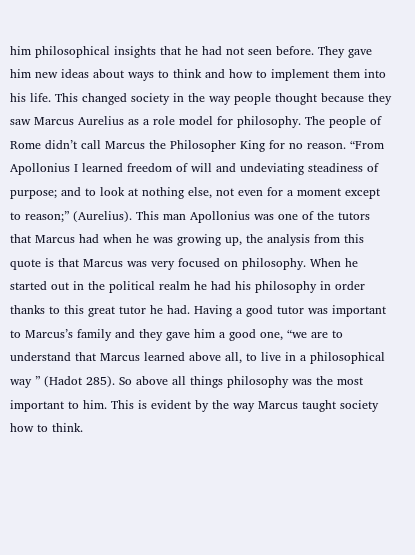him philosophical insights that he had not seen before. They gave him new ideas about ways to think and how to implement them into his life. This changed society in the way people thought because they saw Marcus Aurelius as a role model for philosophy. The people of Rome didn’t call Marcus the Philosopher King for no reason. “From Apollonius I learned freedom of will and undeviating steadiness of purpose; and to look at nothing else, not even for a moment except to reason;” (Aurelius). This man Apollonius was one of the tutors that Marcus had when he was growing up, the analysis from this quote is that Marcus was very focused on philosophy. When he started out in the political realm he had his philosophy in order thanks to this great tutor he had. Having a good tutor was important to Marcus’s family and they gave him a good one, “we are to understand that Marcus learned above all, to live in a philosophical way ” (Hadot 285). So above all things philosophy was the most important to him. This is evident by the way Marcus taught society how to think.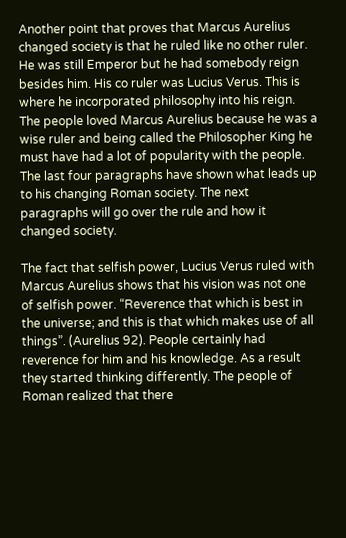Another point that proves that Marcus Aurelius changed society is that he ruled like no other ruler. He was still Emperor but he had somebody reign besides him. His co ruler was Lucius Verus. This is where he incorporated philosophy into his reign. The people loved Marcus Aurelius because he was a wise ruler and being called the Philosopher King he must have had a lot of popularity with the people. The last four paragraphs have shown what leads up to his changing Roman society. The next paragraphs will go over the rule and how it changed society.

The fact that selfish power, Lucius Verus ruled with Marcus Aurelius shows that his vision was not one of selfish power. “Reverence that which is best in the universe; and this is that which makes use of all things”. (Aurelius 92). People certainly had reverence for him and his knowledge. As a result they started thinking differently. The people of Roman realized that there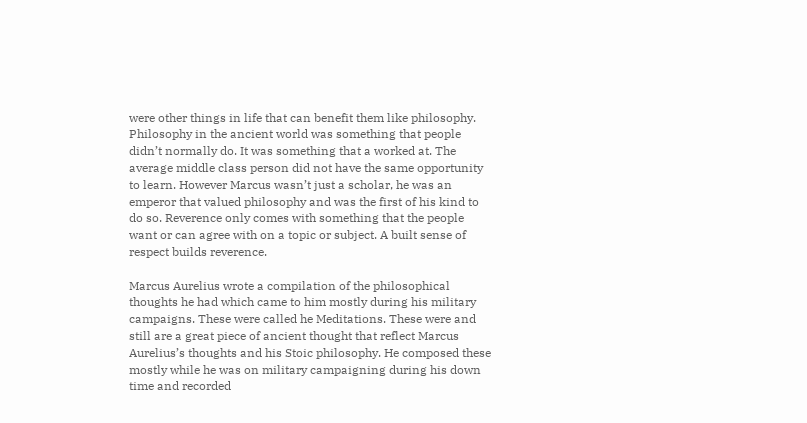were other things in life that can benefit them like philosophy. Philosophy in the ancient world was something that people didn’t normally do. It was something that a worked at. The average middle class person did not have the same opportunity to learn. However Marcus wasn’t just a scholar, he was an emperor that valued philosophy and was the first of his kind to do so. Reverence only comes with something that the people want or can agree with on a topic or subject. A built sense of respect builds reverence.

Marcus Aurelius wrote a compilation of the philosophical thoughts he had which came to him mostly during his military campaigns. These were called he Meditations. These were and still are a great piece of ancient thought that reflect Marcus Aurelius’s thoughts and his Stoic philosophy. He composed these mostly while he was on military campaigning during his down time and recorded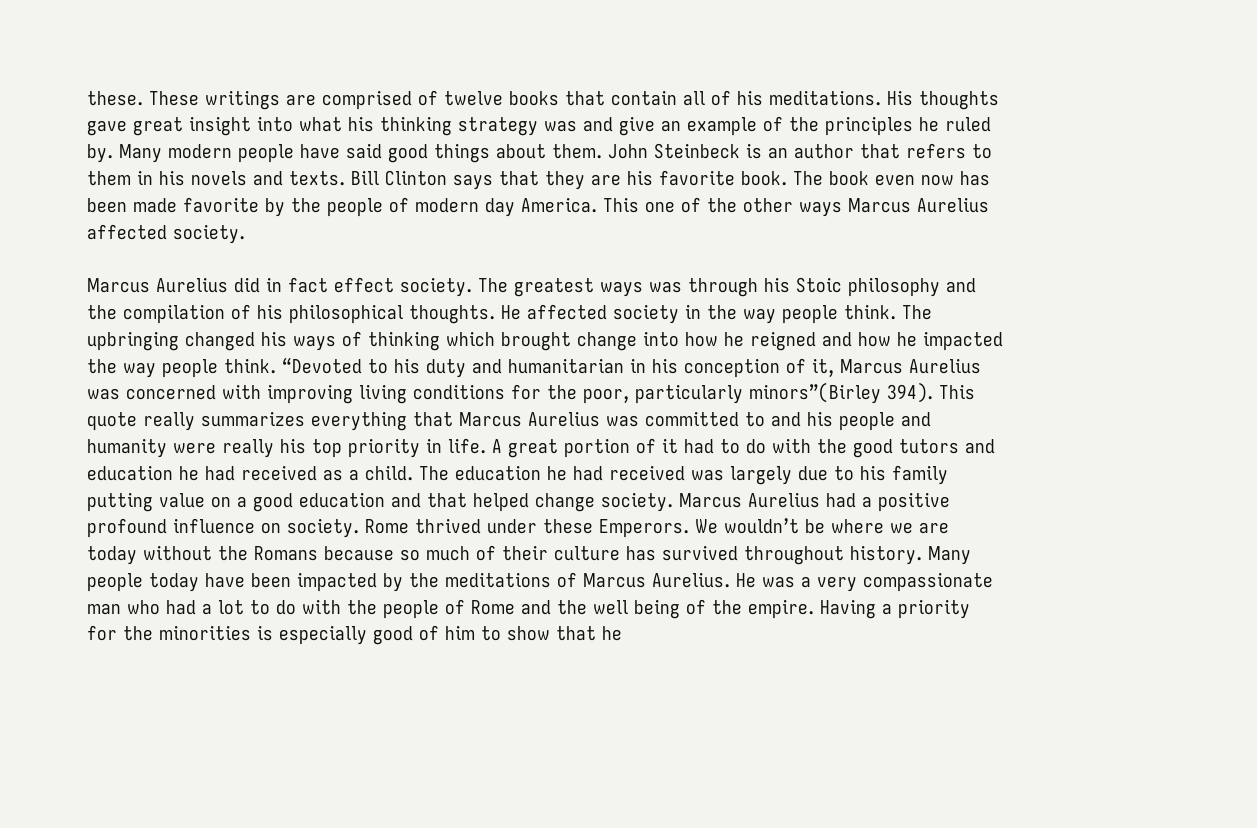these. These writings are comprised of twelve books that contain all of his meditations. His thoughts gave great insight into what his thinking strategy was and give an example of the principles he ruled by. Many modern people have said good things about them. John Steinbeck is an author that refers to them in his novels and texts. Bill Clinton says that they are his favorite book. The book even now has been made favorite by the people of modern day America. This one of the other ways Marcus Aurelius affected society.

Marcus Aurelius did in fact effect society. The greatest ways was through his Stoic philosophy and the compilation of his philosophical thoughts. He affected society in the way people think. The upbringing changed his ways of thinking which brought change into how he reigned and how he impacted the way people think. “Devoted to his duty and humanitarian in his conception of it, Marcus Aurelius was concerned with improving living conditions for the poor, particularly minors”(Birley 394). This quote really summarizes everything that Marcus Aurelius was committed to and his people and humanity were really his top priority in life. A great portion of it had to do with the good tutors and education he had received as a child. The education he had received was largely due to his family putting value on a good education and that helped change society. Marcus Aurelius had a positive profound influence on society. Rome thrived under these Emperors. We wouldn’t be where we are today without the Romans because so much of their culture has survived throughout history. Many people today have been impacted by the meditations of Marcus Aurelius. He was a very compassionate man who had a lot to do with the people of Rome and the well being of the empire. Having a priority for the minorities is especially good of him to show that he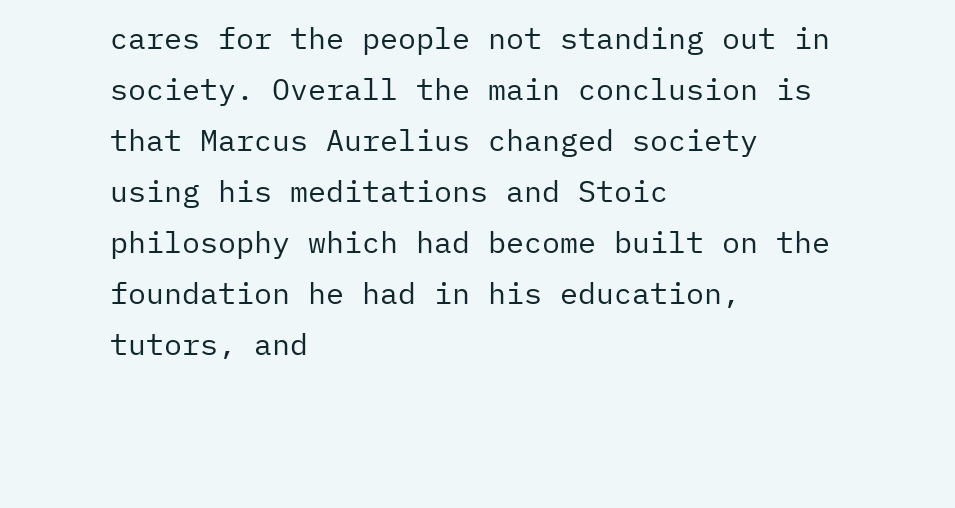cares for the people not standing out in society. Overall the main conclusion is that Marcus Aurelius changed society using his meditations and Stoic philosophy which had become built on the foundation he had in his education, tutors, and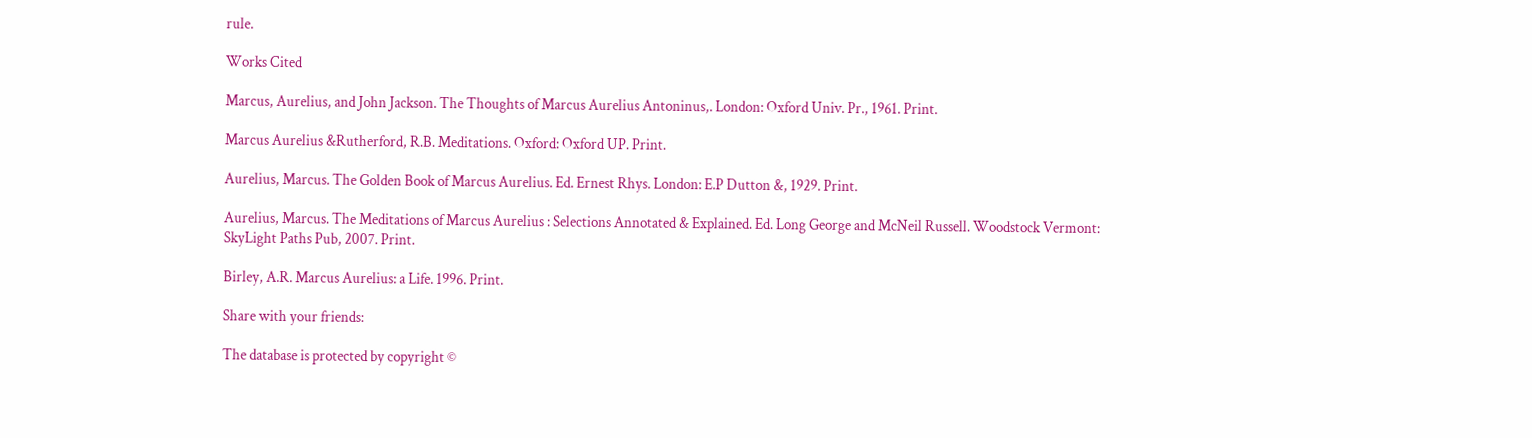rule.

Works Cited

Marcus, Aurelius, and John Jackson. The Thoughts of Marcus Aurelius Antoninus,. London: Oxford Univ. Pr., 1961. Print.

Marcus Aurelius &Rutherford, R.B. Meditations. Oxford: Oxford UP. Print.

Aurelius, Marcus. The Golden Book of Marcus Aurelius. Ed. Ernest Rhys. London: E.P Dutton &, 1929. Print.

Aurelius, Marcus. The Meditations of Marcus Aurelius : Selections Annotated & Explained. Ed. Long George and McNeil Russell. Woodstock Vermont: SkyLight Paths Pub, 2007. Print.

Birley, A.R. Marcus Aurelius: a Life. 1996. Print.

Share with your friends:

The database is protected by copyright ©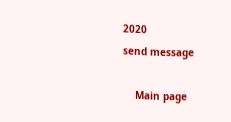2020
send message

    Main page